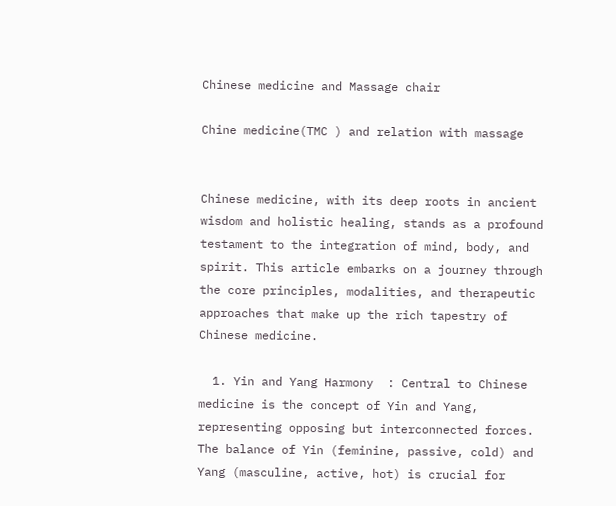Chinese medicine and Massage chair

Chine medicine(TMC ) and relation with massage


Chinese medicine, with its deep roots in ancient wisdom and holistic healing, stands as a profound testament to the integration of mind, body, and spirit. This article embarks on a journey through the core principles, modalities, and therapeutic approaches that make up the rich tapestry of Chinese medicine.

  1. Yin and Yang Harmony  : Central to Chinese medicine is the concept of Yin and Yang, representing opposing but interconnected forces. The balance of Yin (feminine, passive, cold) and Yang (masculine, active, hot) is crucial for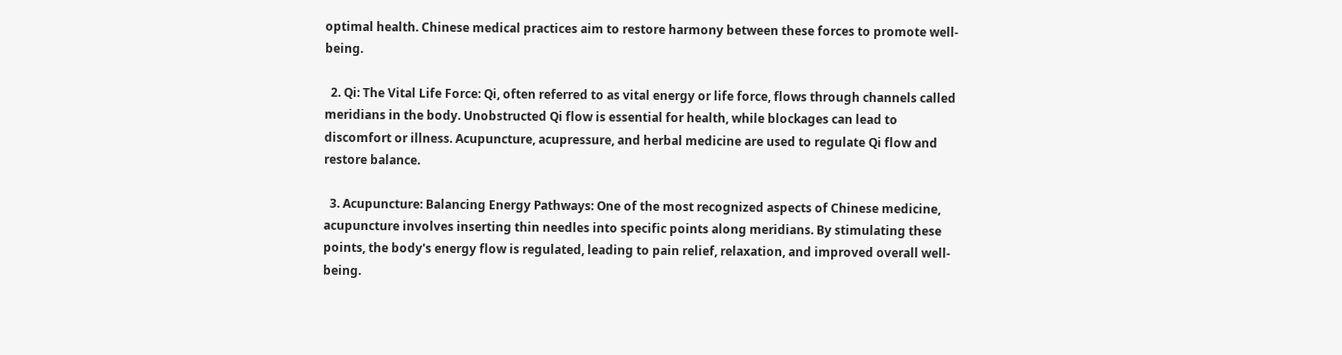optimal health. Chinese medical practices aim to restore harmony between these forces to promote well-being.

  2. Qi: The Vital Life Force: Qi, often referred to as vital energy or life force, flows through channels called meridians in the body. Unobstructed Qi flow is essential for health, while blockages can lead to discomfort or illness. Acupuncture, acupressure, and herbal medicine are used to regulate Qi flow and restore balance.

  3. Acupuncture: Balancing Energy Pathways: One of the most recognized aspects of Chinese medicine, acupuncture involves inserting thin needles into specific points along meridians. By stimulating these points, the body's energy flow is regulated, leading to pain relief, relaxation, and improved overall well-being.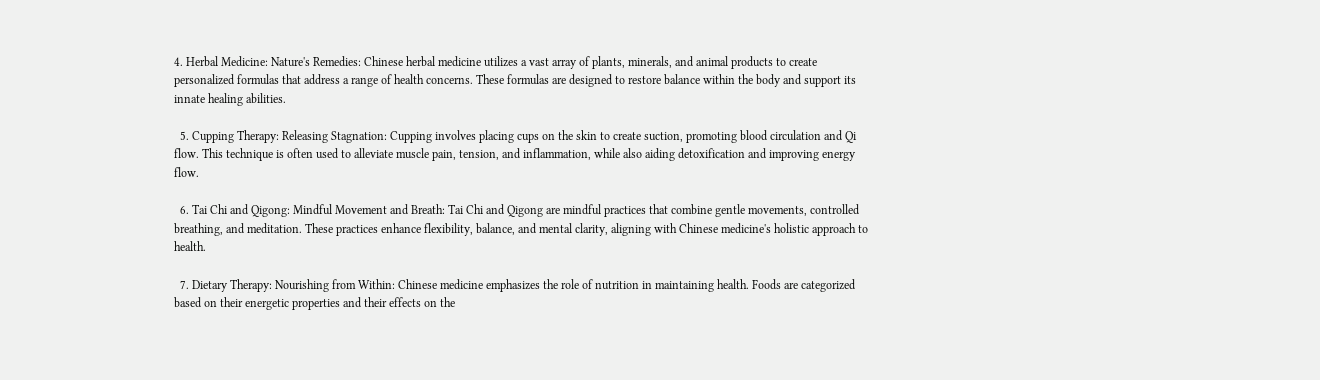4. Herbal Medicine: Nature's Remedies: Chinese herbal medicine utilizes a vast array of plants, minerals, and animal products to create personalized formulas that address a range of health concerns. These formulas are designed to restore balance within the body and support its innate healing abilities.

  5. Cupping Therapy: Releasing Stagnation: Cupping involves placing cups on the skin to create suction, promoting blood circulation and Qi flow. This technique is often used to alleviate muscle pain, tension, and inflammation, while also aiding detoxification and improving energy flow.

  6. Tai Chi and Qigong: Mindful Movement and Breath: Tai Chi and Qigong are mindful practices that combine gentle movements, controlled breathing, and meditation. These practices enhance flexibility, balance, and mental clarity, aligning with Chinese medicine's holistic approach to health.

  7. Dietary Therapy: Nourishing from Within: Chinese medicine emphasizes the role of nutrition in maintaining health. Foods are categorized based on their energetic properties and their effects on the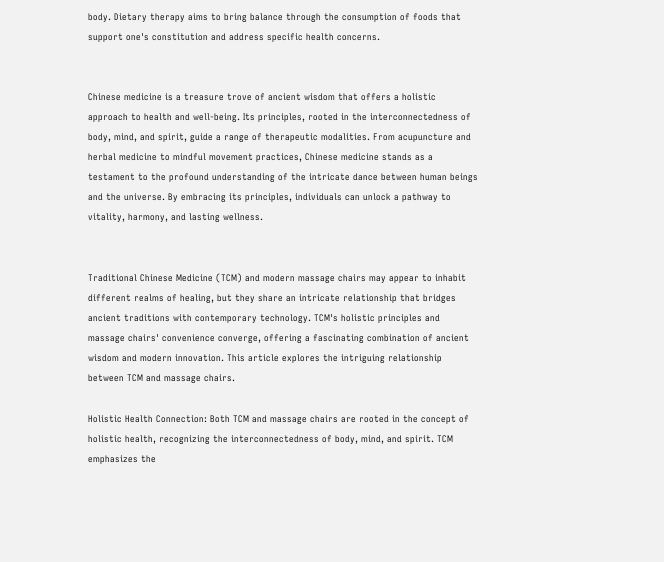body. Dietary therapy aims to bring balance through the consumption of foods that support one's constitution and address specific health concerns.


Chinese medicine is a treasure trove of ancient wisdom that offers a holistic approach to health and well-being. Its principles, rooted in the interconnectedness of body, mind, and spirit, guide a range of therapeutic modalities. From acupuncture and herbal medicine to mindful movement practices, Chinese medicine stands as a testament to the profound understanding of the intricate dance between human beings and the universe. By embracing its principles, individuals can unlock a pathway to vitality, harmony, and lasting wellness.


Traditional Chinese Medicine (TCM) and modern massage chairs may appear to inhabit different realms of healing, but they share an intricate relationship that bridges ancient traditions with contemporary technology. TCM's holistic principles and massage chairs' convenience converge, offering a fascinating combination of ancient wisdom and modern innovation. This article explores the intriguing relationship between TCM and massage chairs.

Holistic Health Connection: Both TCM and massage chairs are rooted in the concept of holistic health, recognizing the interconnectedness of body, mind, and spirit. TCM emphasizes the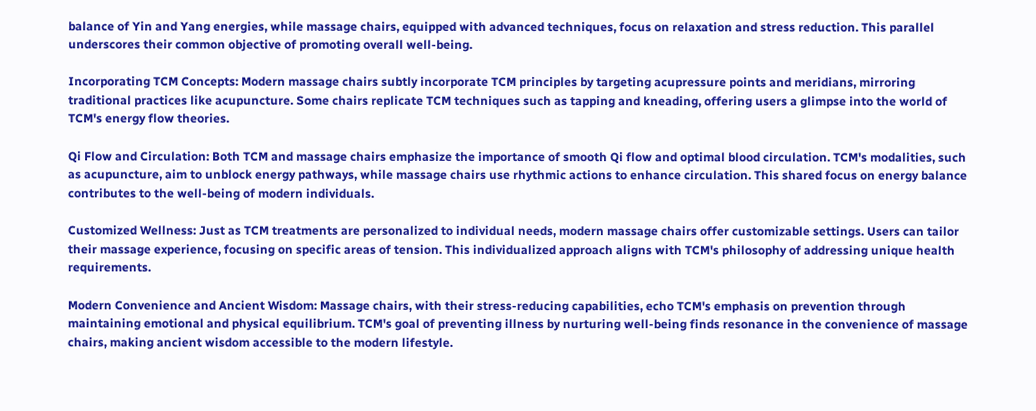balance of Yin and Yang energies, while massage chairs, equipped with advanced techniques, focus on relaxation and stress reduction. This parallel underscores their common objective of promoting overall well-being.

Incorporating TCM Concepts: Modern massage chairs subtly incorporate TCM principles by targeting acupressure points and meridians, mirroring traditional practices like acupuncture. Some chairs replicate TCM techniques such as tapping and kneading, offering users a glimpse into the world of TCM's energy flow theories.

Qi Flow and Circulation: Both TCM and massage chairs emphasize the importance of smooth Qi flow and optimal blood circulation. TCM's modalities, such as acupuncture, aim to unblock energy pathways, while massage chairs use rhythmic actions to enhance circulation. This shared focus on energy balance contributes to the well-being of modern individuals.

Customized Wellness: Just as TCM treatments are personalized to individual needs, modern massage chairs offer customizable settings. Users can tailor their massage experience, focusing on specific areas of tension. This individualized approach aligns with TCM's philosophy of addressing unique health requirements.

Modern Convenience and Ancient Wisdom: Massage chairs, with their stress-reducing capabilities, echo TCM's emphasis on prevention through maintaining emotional and physical equilibrium. TCM's goal of preventing illness by nurturing well-being finds resonance in the convenience of massage chairs, making ancient wisdom accessible to the modern lifestyle.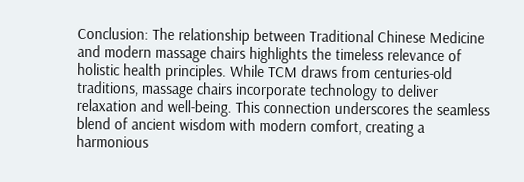Conclusion: The relationship between Traditional Chinese Medicine and modern massage chairs highlights the timeless relevance of holistic health principles. While TCM draws from centuries-old traditions, massage chairs incorporate technology to deliver relaxation and well-being. This connection underscores the seamless blend of ancient wisdom with modern comfort, creating a harmonious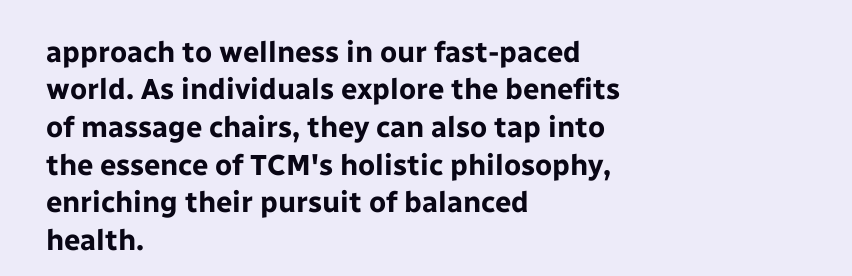approach to wellness in our fast-paced world. As individuals explore the benefits of massage chairs, they can also tap into the essence of TCM's holistic philosophy, enriching their pursuit of balanced health.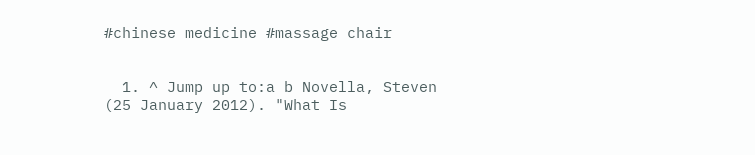#chinese medicine #massage chair


  1. ^ Jump up to:a b Novella, Steven (25 January 2012). "What Is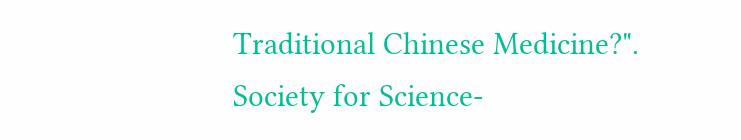Traditional Chinese Medicine?". Society for Science-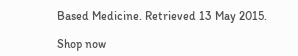Based Medicine. Retrieved 13 May 2015.

Shop now